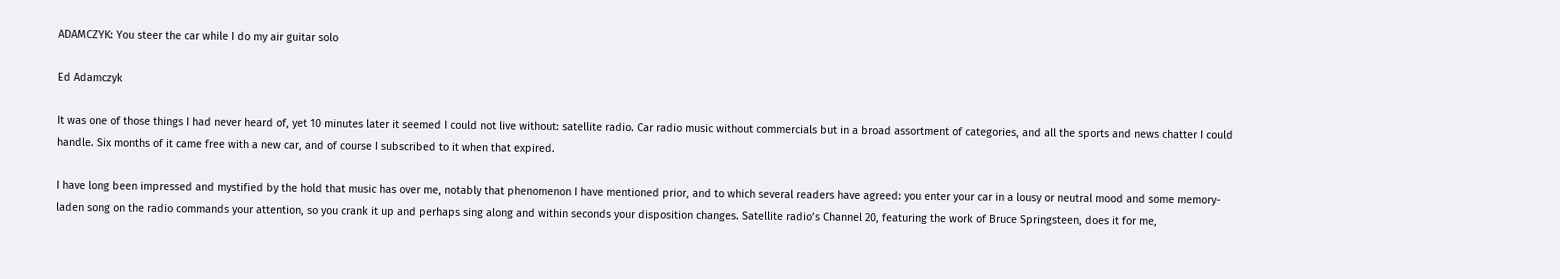ADAMCZYK: You steer the car while I do my air guitar solo

Ed Adamczyk

It was one of those things I had never heard of, yet 10 minutes later it seemed I could not live without: satellite radio. Car radio music without commercials but in a broad assortment of categories, and all the sports and news chatter I could handle. Six months of it came free with a new car, and of course I subscribed to it when that expired.

I have long been impressed and mystified by the hold that music has over me, notably that phenomenon I have mentioned prior, and to which several readers have agreed: you enter your car in a lousy or neutral mood and some memory-laden song on the radio commands your attention, so you crank it up and perhaps sing along and within seconds your disposition changes. Satellite radio’s Channel 20, featuring the work of Bruce Springsteen, does it for me,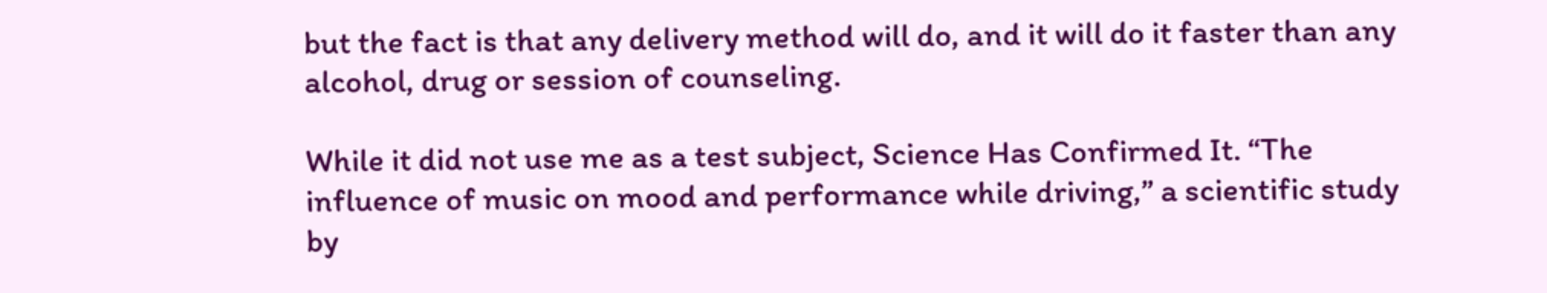but the fact is that any delivery method will do, and it will do it faster than any alcohol, drug or session of counseling.

While it did not use me as a test subject, Science Has Confirmed It. “The influence of music on mood and performance while driving,” a scientific study by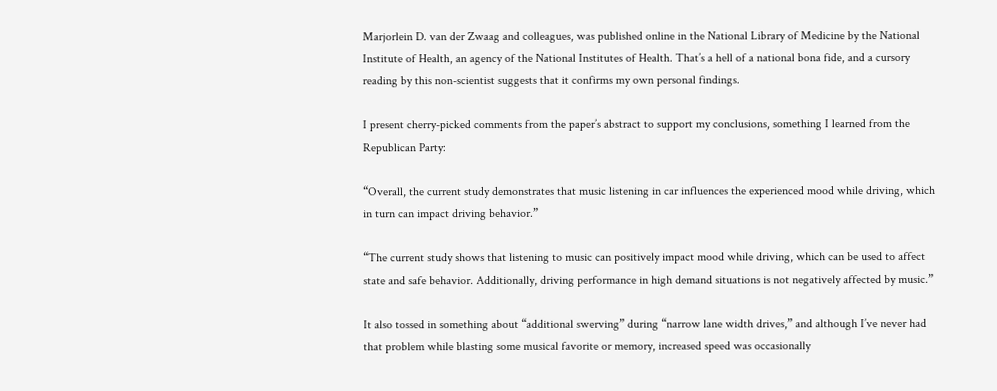Marjorlein D. van der Zwaag and colleagues, was published online in the National Library of Medicine by the National Institute of Health, an agency of the National Institutes of Health. That’s a hell of a national bona fide, and a cursory reading by this non-scientist suggests that it confirms my own personal findings.

I present cherry-picked comments from the paper’s abstract to support my conclusions, something I learned from the Republican Party:

“Overall, the current study demonstrates that music listening in car influences the experienced mood while driving, which in turn can impact driving behavior.”

“The current study shows that listening to music can positively impact mood while driving, which can be used to affect state and safe behavior. Additionally, driving performance in high demand situations is not negatively affected by music.”

It also tossed in something about “additional swerving” during “narrow lane width drives,” and although I’ve never had that problem while blasting some musical favorite or memory, increased speed was occasionally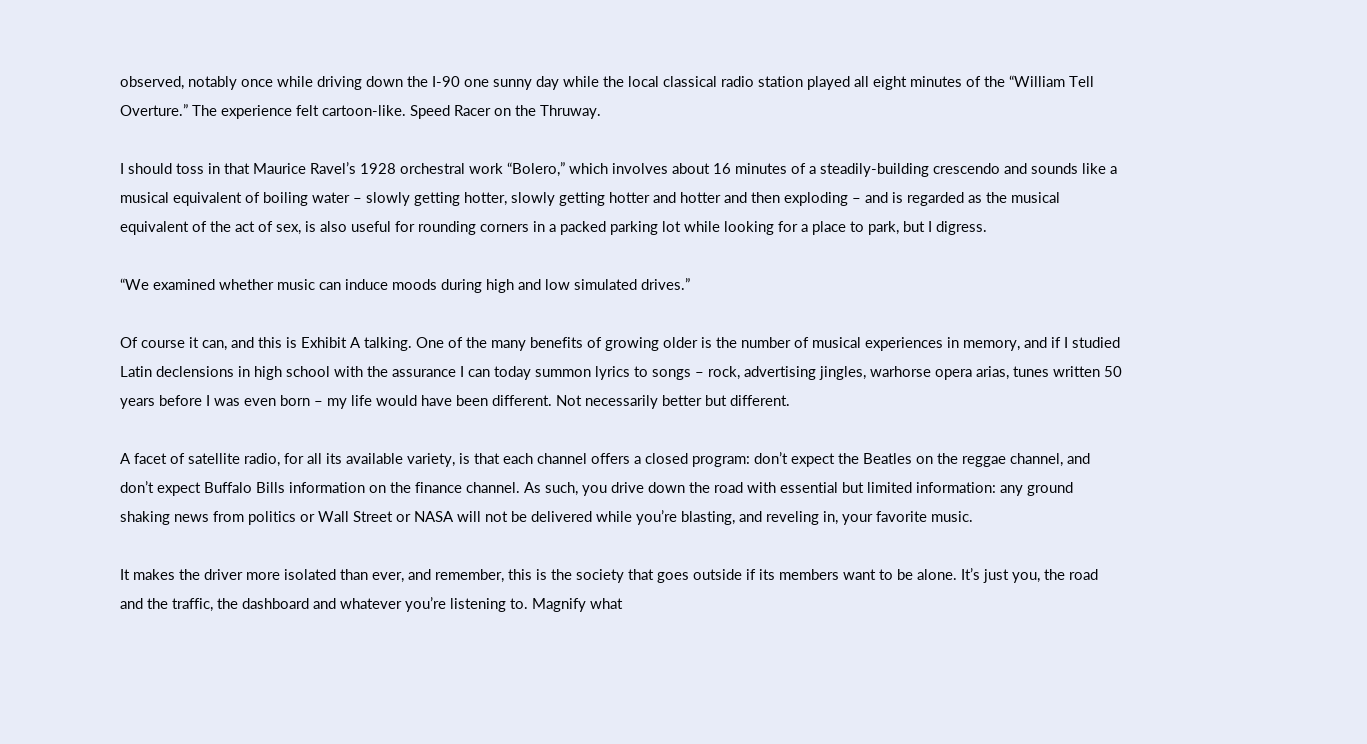observed, notably once while driving down the I-90 one sunny day while the local classical radio station played all eight minutes of the “William Tell Overture.” The experience felt cartoon-like. Speed Racer on the Thruway.

I should toss in that Maurice Ravel’s 1928 orchestral work “Bolero,” which involves about 16 minutes of a steadily-building crescendo and sounds like a musical equivalent of boiling water – slowly getting hotter, slowly getting hotter and hotter and then exploding – and is regarded as the musical equivalent of the act of sex, is also useful for rounding corners in a packed parking lot while looking for a place to park, but I digress.

“We examined whether music can induce moods during high and low simulated drives.”

Of course it can, and this is Exhibit A talking. One of the many benefits of growing older is the number of musical experiences in memory, and if I studied Latin declensions in high school with the assurance I can today summon lyrics to songs – rock, advertising jingles, warhorse opera arias, tunes written 50 years before I was even born – my life would have been different. Not necessarily better but different.

A facet of satellite radio, for all its available variety, is that each channel offers a closed program: don’t expect the Beatles on the reggae channel, and don’t expect Buffalo Bills information on the finance channel. As such, you drive down the road with essential but limited information: any ground shaking news from politics or Wall Street or NASA will not be delivered while you’re blasting, and reveling in, your favorite music.

It makes the driver more isolated than ever, and remember, this is the society that goes outside if its members want to be alone. It’s just you, the road and the traffic, the dashboard and whatever you’re listening to. Magnify what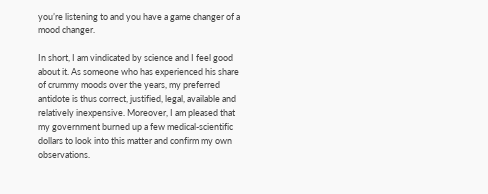you’re listening to and you have a game changer of a mood changer.

In short, I am vindicated by science and I feel good about it. As someone who has experienced his share of crummy moods over the years, my preferred antidote is thus correct, justified, legal, available and relatively inexpensive. Moreover, I am pleased that my government burned up a few medical-scientific dollars to look into this matter and confirm my own observations.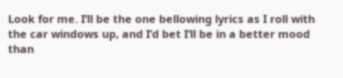Look for me. I’ll be the one bellowing lyrics as I roll with the car windows up, and I’d bet I’ll be in a better mood than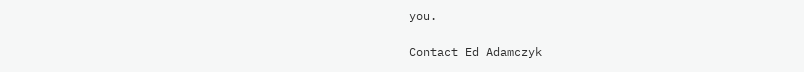you.

Contact Ed Adamczyk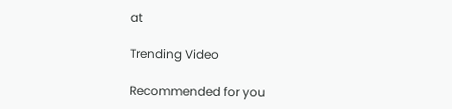at

Trending Video

Recommended for you